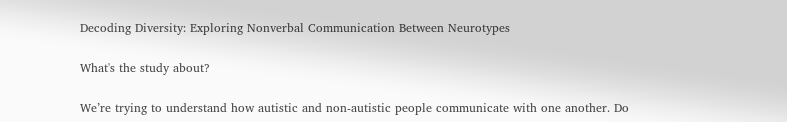Decoding Diversity: Exploring Nonverbal Communication Between Neurotypes

What's the study about?

We’re trying to understand how autistic and non-autistic people communicate with one another. Do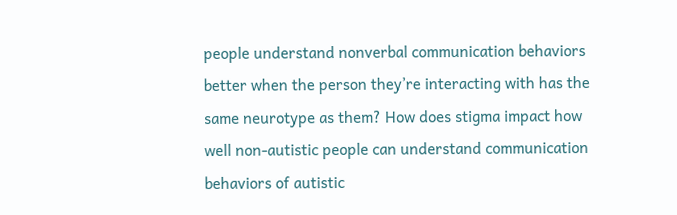people understand nonverbal communication behaviors better when the person they’re interacting with has the same neurotype as them? How does stigma impact how well non-autistic people can understand communication behaviors of autistic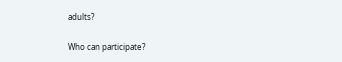adults?

Who can participate?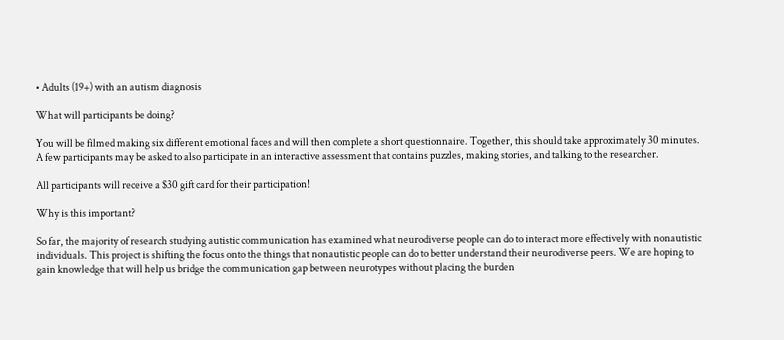• Adults (19+) with an autism diagnosis

What will participants be doing?

You will be filmed making six different emotional faces and will then complete a short questionnaire. Together, this should take approximately 30 minutes. A few participants may be asked to also participate in an interactive assessment that contains puzzles, making stories, and talking to the researcher.

All participants will receive a $30 gift card for their participation!

Why is this important?

So far, the majority of research studying autistic communication has examined what neurodiverse people can do to interact more effectively with nonautistic individuals. This project is shifting the focus onto the things that nonautistic people can do to better understand their neurodiverse peers. We are hoping to gain knowledge that will help us bridge the communication gap between neurotypes without placing the burden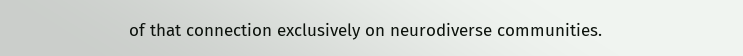of that connection exclusively on neurodiverse communities.